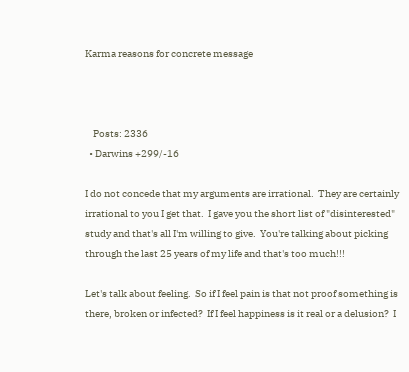Karma reasons for concrete message



    Posts: 2336
  • Darwins +299/-16

I do not concede that my arguments are irrational.  They are certainly irrational to you I get that.  I gave you the short list of "disinterested" study and that's all I'm willing to give.  You're talking about picking through the last 25 years of my life and that's too much!!!

Let's talk about feeling.  So if I feel pain is that not proof something is there, broken or infected?  If I feel happiness is it real or a delusion?  I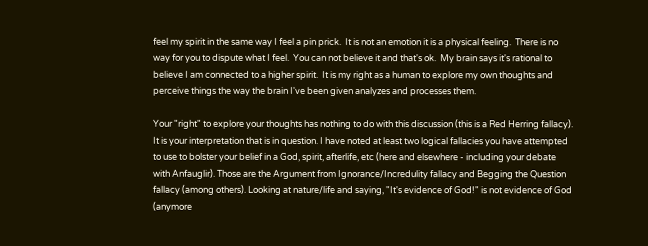feel my spirit in the same way I feel a pin prick.  It is not an emotion it is a physical feeling.  There is no way for you to dispute what I feel.  You can not believe it and that's ok.  My brain says it's rational to believe I am connected to a higher spirit.  It is my right as a human to explore my own thoughts and perceive things the way the brain I've been given analyzes and processes them.

Your "right" to explore your thoughts has nothing to do with this discussion (this is a Red Herring fallacy). It is your interpretation that is in question. I have noted at least two logical fallacies you have attempted to use to bolster your belief in a God, spirit, afterlife, etc (here and elsewhere - including your debate with Anfauglir). Those are the Argument from Ignorance/Incredulity fallacy and Begging the Question fallacy (among others). Looking at nature/life and saying, "It's evidence of God!" is not evidence of God (anymore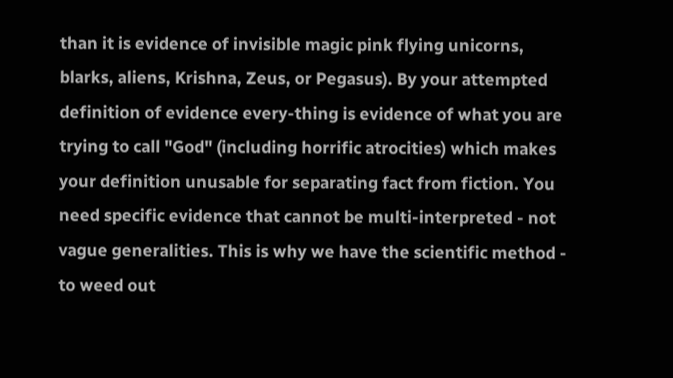than it is evidence of invisible magic pink flying unicorns, blarks, aliens, Krishna, Zeus, or Pegasus). By your attempted definition of evidence every-thing is evidence of what you are trying to call "God" (including horrific atrocities) which makes your definition unusable for separating fact from fiction. You need specific evidence that cannot be multi-interpreted - not vague generalities. This is why we have the scientific method - to weed out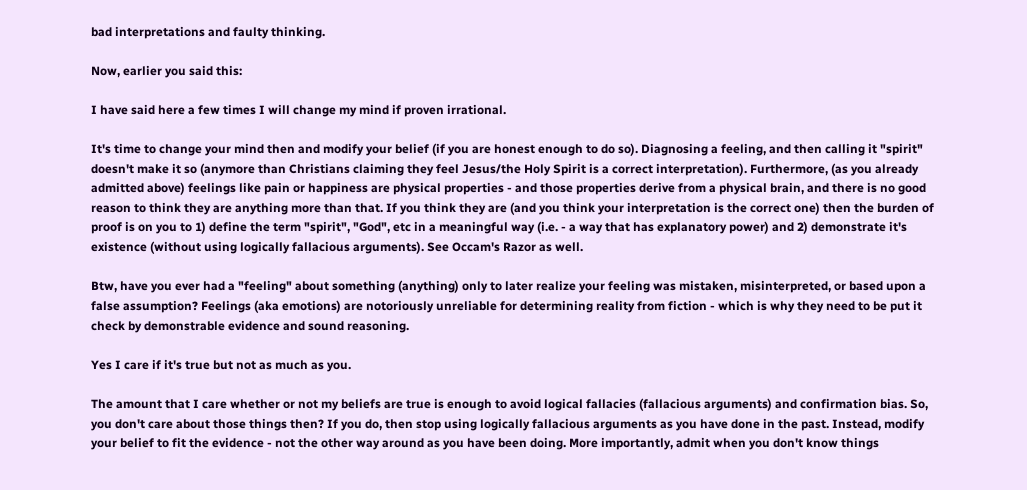bad interpretations and faulty thinking.

Now, earlier you said this:

I have said here a few times I will change my mind if proven irrational.

It's time to change your mind then and modify your belief (if you are honest enough to do so). Diagnosing a feeling, and then calling it "spirit" doesn't make it so (anymore than Christians claiming they feel Jesus/the Holy Spirit is a correct interpretation). Furthermore, (as you already admitted above) feelings like pain or happiness are physical properties - and those properties derive from a physical brain, and there is no good reason to think they are anything more than that. If you think they are (and you think your interpretation is the correct one) then the burden of proof is on you to 1) define the term "spirit", "God", etc in a meaningful way (i.e. - a way that has explanatory power) and 2) demonstrate it's existence (without using logically fallacious arguments). See Occam's Razor as well.

Btw, have you ever had a "feeling" about something (anything) only to later realize your feeling was mistaken, misinterpreted, or based upon a false assumption? Feelings (aka emotions) are notoriously unreliable for determining reality from fiction - which is why they need to be put it check by demonstrable evidence and sound reasoning.

Yes I care if it's true but not as much as you.

The amount that I care whether or not my beliefs are true is enough to avoid logical fallacies (fallacious arguments) and confirmation bias. So, you don't care about those things then? If you do, then stop using logically fallacious arguments as you have done in the past. Instead, modify your belief to fit the evidence - not the other way around as you have been doing. More importantly, admit when you don't know things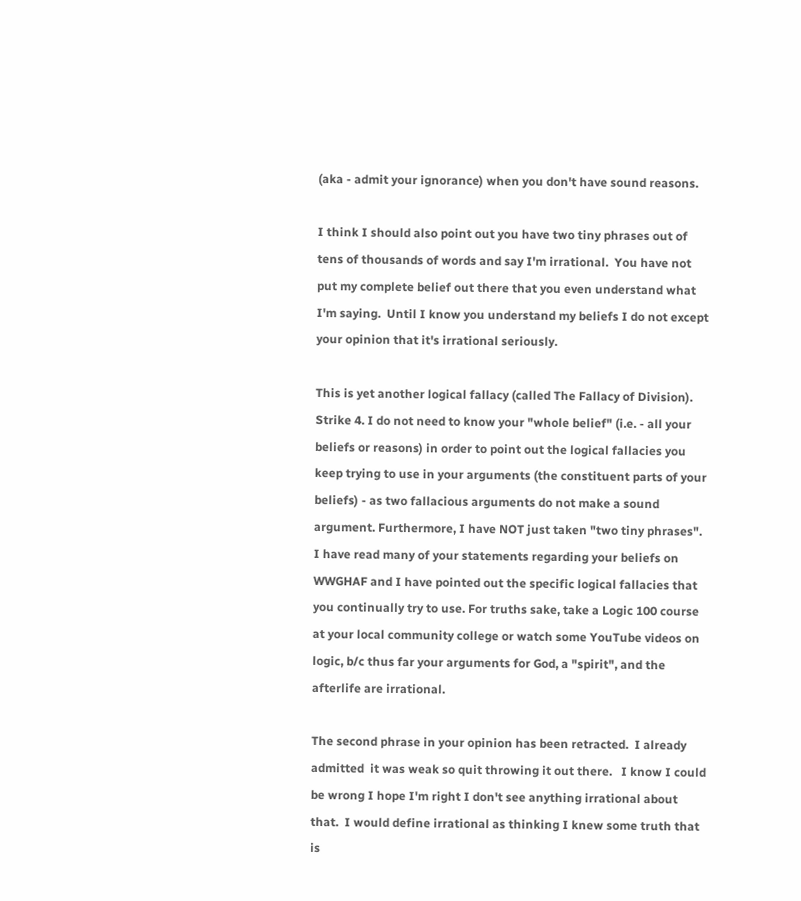(aka - admit your ignorance) when you don't have sound reasons.

I think I should also point out you have two tiny phrases out of tens of thousands of words and say I'm irrational.  You have not put my complete belief out there that you even understand what I'm saying.  Until I know you understand my beliefs I do not except your opinion that it's irrational seriously.

This is yet another logical fallacy (called The Fallacy of Division). Strike 4. I do not need to know your "whole belief" (i.e. - all your beliefs or reasons) in order to point out the logical fallacies you keep trying to use in your arguments (the constituent parts of your beliefs) - as two fallacious arguments do not make a sound argument. Furthermore, I have NOT just taken "two tiny phrases". I have read many of your statements regarding your beliefs on WWGHAF and I have pointed out the specific logical fallacies that you continually try to use. For truths sake, take a Logic 100 course at your local community college or watch some YouTube videos on logic, b/c thus far your arguments for God, a "spirit", and the afterlife are irrational.

The second phrase in your opinion has been retracted.  I already admitted  it was weak so quit throwing it out there.   I know I could be wrong I hope I'm right I don't see anything irrational about that.  I would define irrational as thinking I knew some truth that is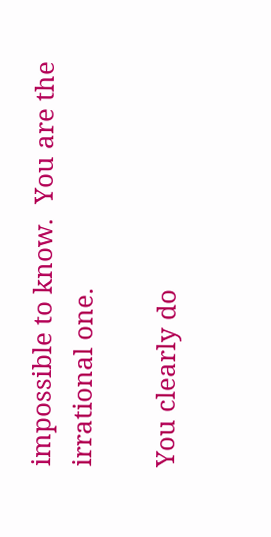impossible to know.  You are the irrational one.

You clearly do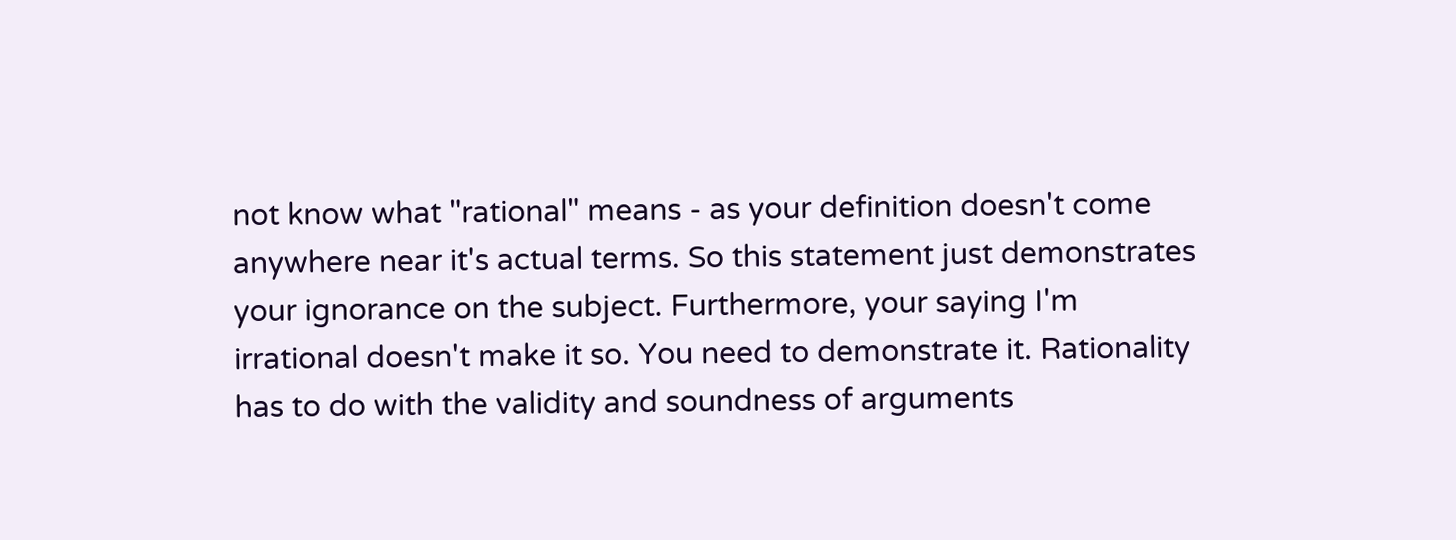not know what "rational" means - as your definition doesn't come anywhere near it's actual terms. So this statement just demonstrates your ignorance on the subject. Furthermore, your saying I'm irrational doesn't make it so. You need to demonstrate it. Rationality has to do with the validity and soundness of arguments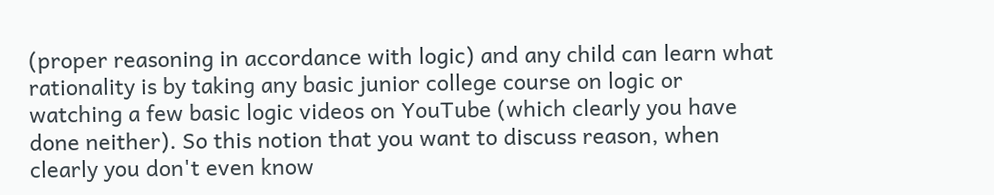(proper reasoning in accordance with logic) and any child can learn what rationality is by taking any basic junior college course on logic or watching a few basic logic videos on YouTube (which clearly you have done neither). So this notion that you want to discuss reason, when clearly you don't even know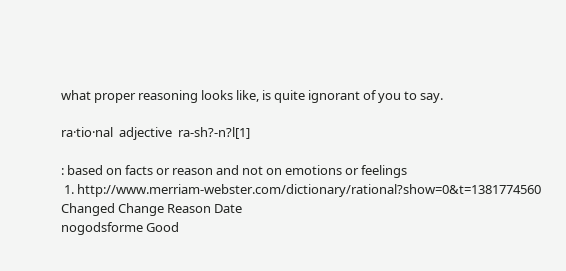what proper reasoning looks like, is quite ignorant of you to say.

ra·tio·nal  adjective  ra-sh?-n?l[1]

: based on facts or reason and not on emotions or feelings
 1. http://www.merriam-webster.com/dictionary/rational?show=0&t=1381774560
Changed Change Reason Date
nogodsforme Good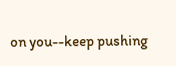on you--keep pushing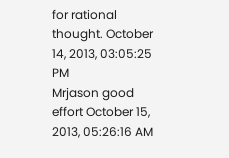for rational thought. October 14, 2013, 03:05:25 PM
Mrjason good effort October 15, 2013, 05:26:16 AM